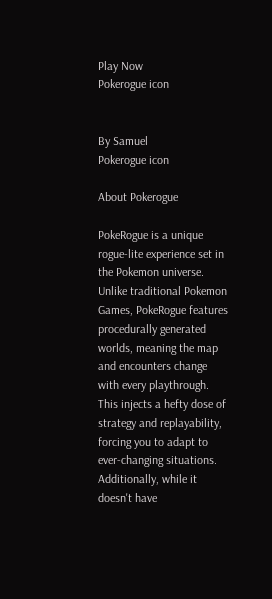Play Now
Pokerogue icon


By Samuel
Pokerogue icon

About Pokerogue

PokeRogue is a unique rogue-lite experience set in the Pokemon universe. Unlike traditional Pokemon Games, PokeRogue features procedurally generated worlds, meaning the map and encounters change with every playthrough. This injects a hefty dose of strategy and replayability, forcing you to adapt to ever-changing situations. Additionally, while it doesn't have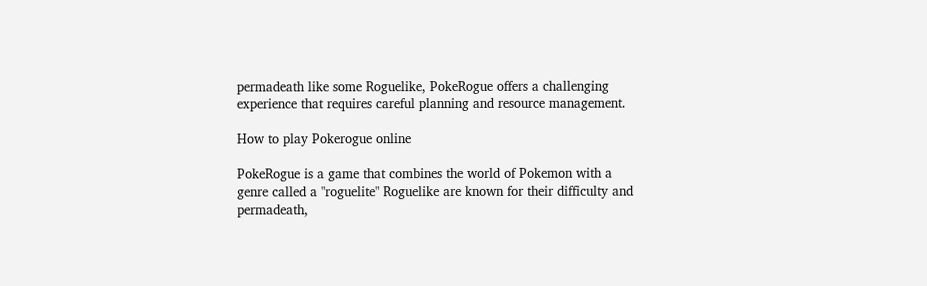permadeath like some Roguelike, PokeRogue offers a challenging experience that requires careful planning and resource management.

How to play Pokerogue online

PokeRogue is a game that combines the world of Pokemon with a genre called a "roguelite" Roguelike are known for their difficulty and permadeath,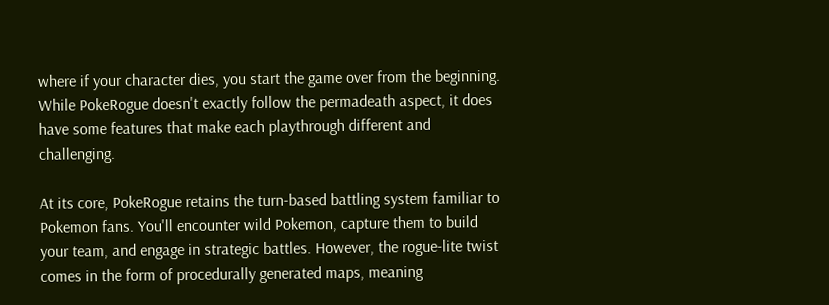where if your character dies, you start the game over from the beginning. While PokeRogue doesn't exactly follow the permadeath aspect, it does have some features that make each playthrough different and challenging.

At its core, PokeRogue retains the turn-based battling system familiar to Pokemon fans. You'll encounter wild Pokemon, capture them to build your team, and engage in strategic battles. However, the rogue-lite twist comes in the form of procedurally generated maps, meaning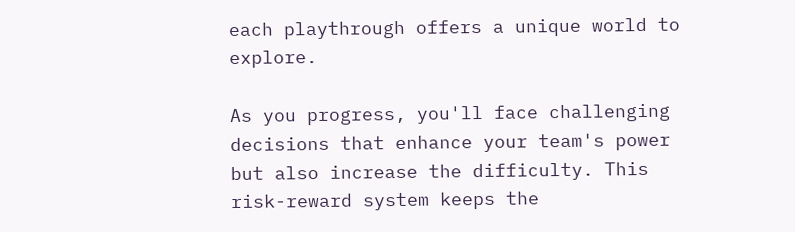each playthrough offers a unique world to explore.

As you progress, you'll face challenging decisions that enhance your team's power but also increase the difficulty. This risk-reward system keeps the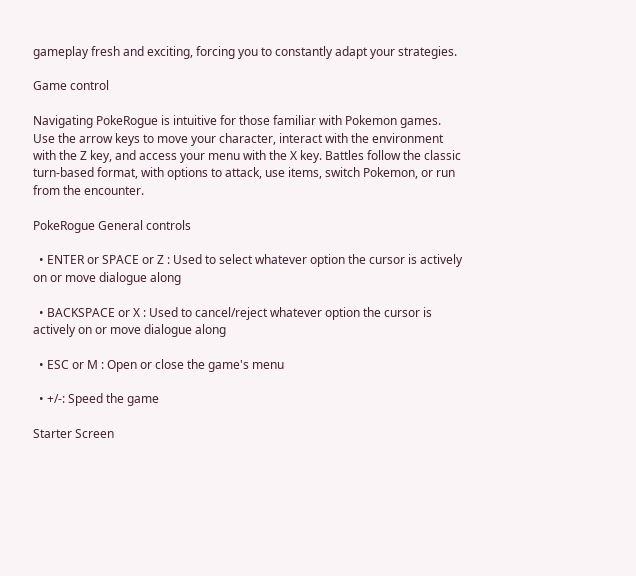gameplay fresh and exciting, forcing you to constantly adapt your strategies.

Game control

Navigating PokeRogue is intuitive for those familiar with Pokemon games. Use the arrow keys to move your character, interact with the environment with the Z key, and access your menu with the X key. Battles follow the classic turn-based format, with options to attack, use items, switch Pokemon, or run from the encounter.

PokeRogue General controls

  • ENTER or SPACE or Z : Used to select whatever option the cursor is actively on or move dialogue along

  • BACKSPACE or X : Used to cancel/reject whatever option the cursor is actively on or move dialogue along

  • ESC or M : Open or close the game's menu

  • +/-: Speed the game

Starter Screen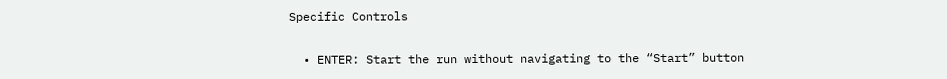Specific Controls

  • ENTER: Start the run without navigating to the “Start” button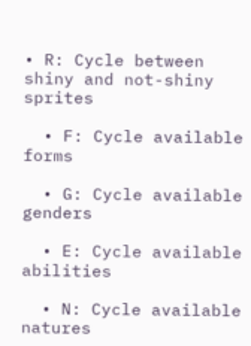• R: Cycle between shiny and not-shiny sprites

  • F: Cycle available forms

  • G: Cycle available genders

  • E: Cycle available abilities

  • N: Cycle available natures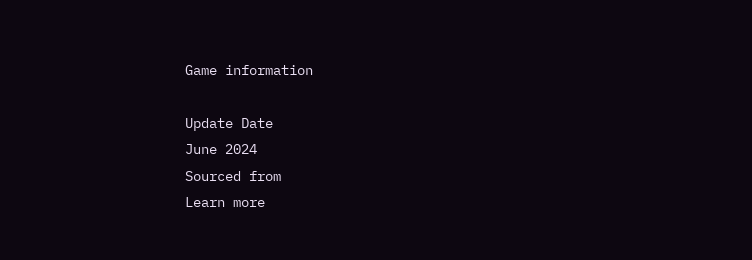Game information

Update Date
June 2024
Sourced from
Learn more